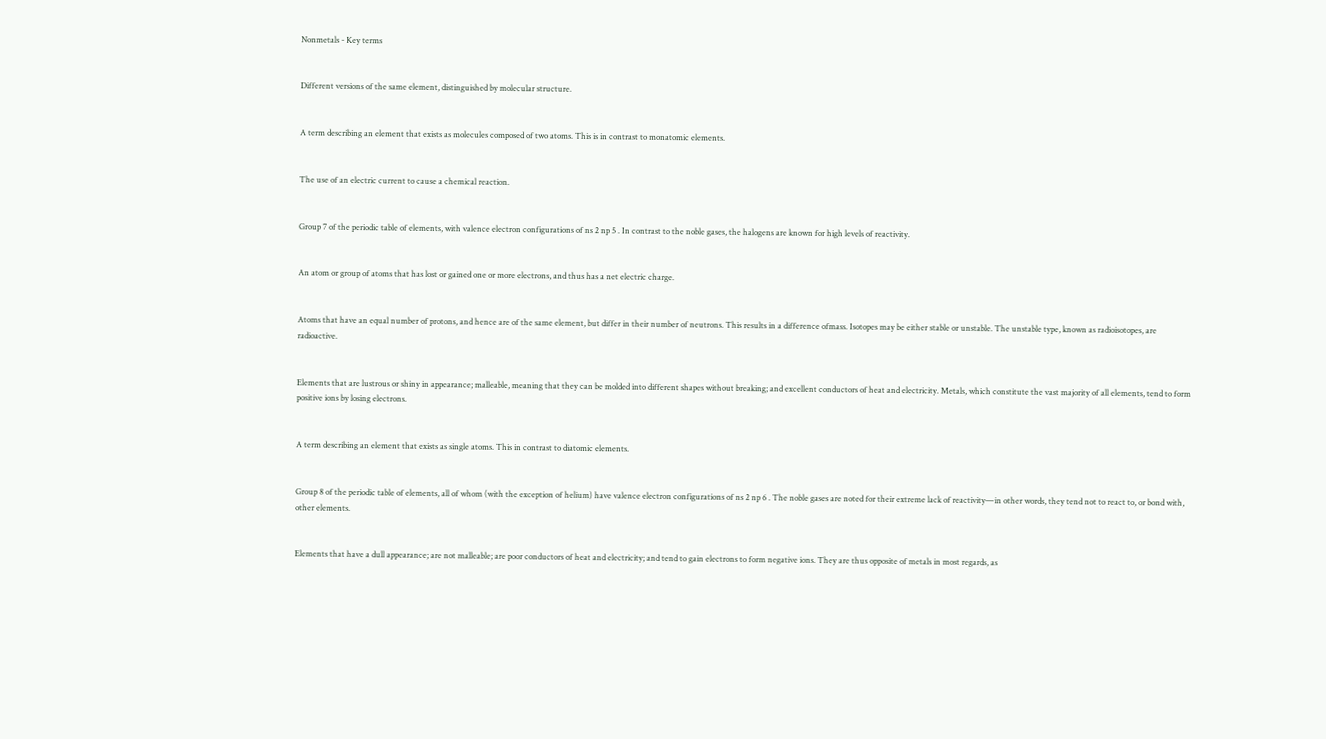Nonmetals - Key terms


Different versions of the same element, distinguished by molecular structure.


A term describing an element that exists as molecules composed of two atoms. This is in contrast to monatomic elements.


The use of an electric current to cause a chemical reaction.


Group 7 of the periodic table of elements, with valence electron configurations of ns 2 np 5 . In contrast to the noble gases, the halogens are known for high levels of reactivity.


An atom or group of atoms that has lost or gained one or more electrons, and thus has a net electric charge.


Atoms that have an equal number of protons, and hence are of the same element, but differ in their number of neutrons. This results in a difference ofmass. Isotopes may be either stable or unstable. The unstable type, known as radioisotopes, are radioactive.


Elements that are lustrous or shiny in appearance; malleable, meaning that they can be molded into different shapes without breaking; and excellent conductors of heat and electricity. Metals, which constitute the vast majority of all elements, tend to form positive ions by losing electrons.


A term describing an element that exists as single atoms. This in contrast to diatomic elements.


Group 8 of the periodic table of elements, all of whom (with the exception of helium) have valence electron configurations of ns 2 np 6 . The noble gases are noted for their extreme lack of reactivity—in other words, they tend not to react to, or bond with, other elements.


Elements that have a dull appearance; are not malleable; are poor conductors of heat and electricity; and tend to gain electrons to form negative ions. They are thus opposite of metals in most regards, as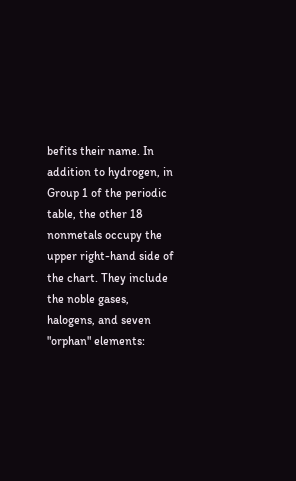befits their name. In addition to hydrogen, in Group 1 of the periodic table, the other 18 nonmetals occupy the upper right-hand side of the chart. They include the noble gases, halogens, and seven "orphan" elements: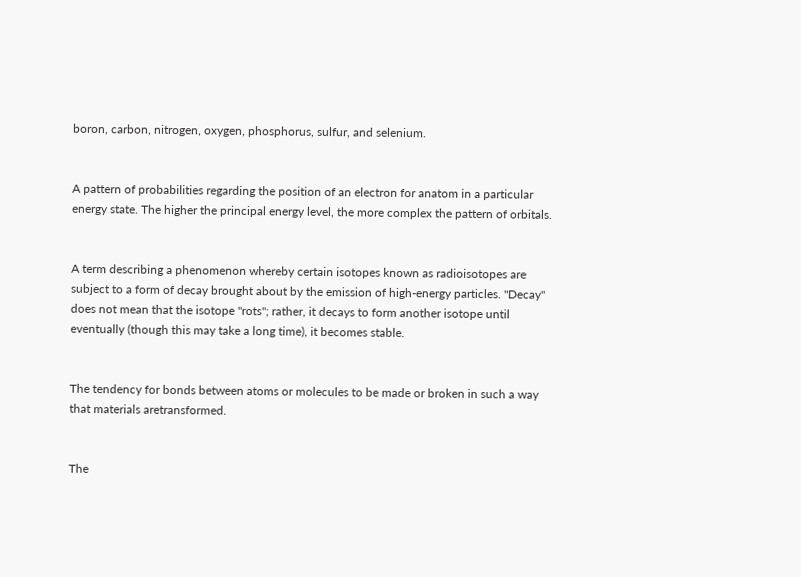boron, carbon, nitrogen, oxygen, phosphorus, sulfur, and selenium.


A pattern of probabilities regarding the position of an electron for anatom in a particular energy state. The higher the principal energy level, the more complex the pattern of orbitals.


A term describing a phenomenon whereby certain isotopes known as radioisotopes are subject to a form of decay brought about by the emission of high-energy particles. "Decay" does not mean that the isotope "rots"; rather, it decays to form another isotope until eventually (though this may take a long time), it becomes stable.


The tendency for bonds between atoms or molecules to be made or broken in such a way that materials aretransformed.


The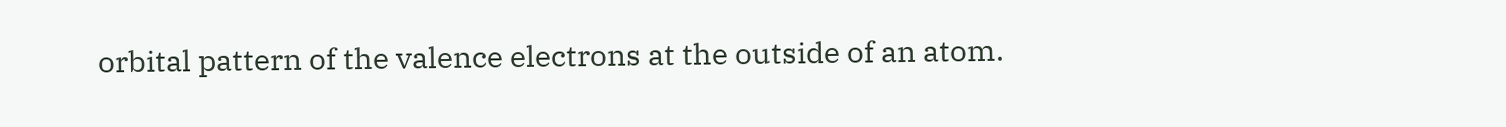orbital pattern of the valence electrons at the outside of an atom.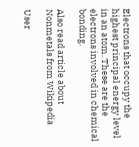Electrons that occupy the highest principal energy level in an atom. These are the electrons involved in chemical bonding.

Also read article about Nonmetals from Wikipedia

User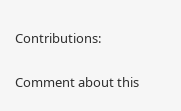Contributions:

Comment about this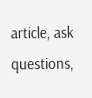article, ask questions,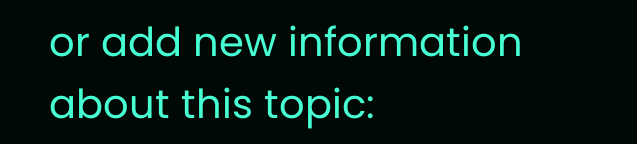or add new information about this topic: